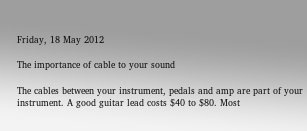Friday, 18 May 2012

The importance of cable to your sound

The cables between your instrument, pedals and amp are part of your instrument. A good guitar lead costs $40 to $80. Most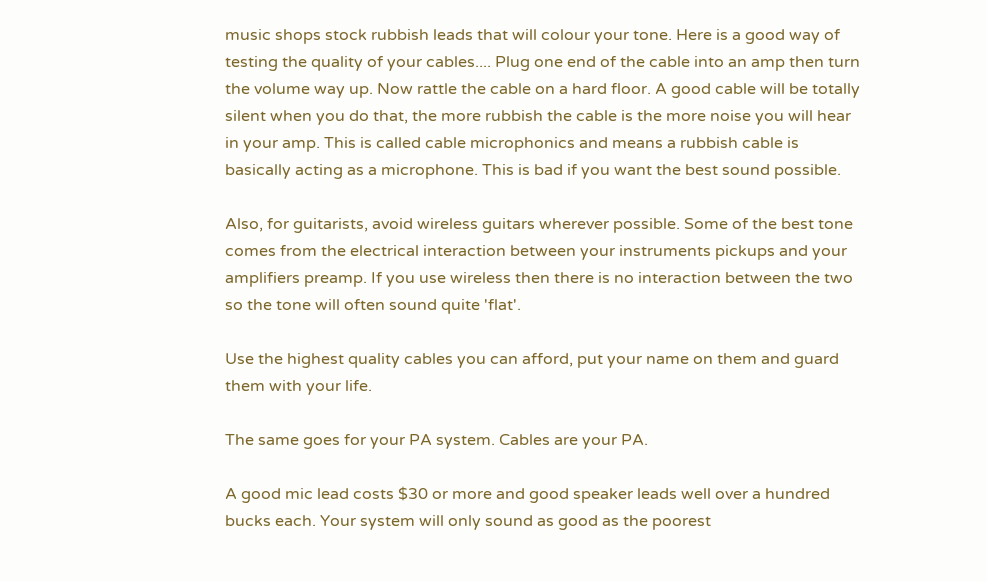music shops stock rubbish leads that will colour your tone. Here is a good way of testing the quality of your cables.... Plug one end of the cable into an amp then turn the volume way up. Now rattle the cable on a hard floor. A good cable will be totally silent when you do that, the more rubbish the cable is the more noise you will hear in your amp. This is called cable microphonics and means a rubbish cable is basically acting as a microphone. This is bad if you want the best sound possible.

Also, for guitarists, avoid wireless guitars wherever possible. Some of the best tone comes from the electrical interaction between your instruments pickups and your amplifiers preamp. If you use wireless then there is no interaction between the two so the tone will often sound quite 'flat'.

Use the highest quality cables you can afford, put your name on them and guard them with your life.

The same goes for your PA system. Cables are your PA.

A good mic lead costs $30 or more and good speaker leads well over a hundred bucks each. Your system will only sound as good as the poorest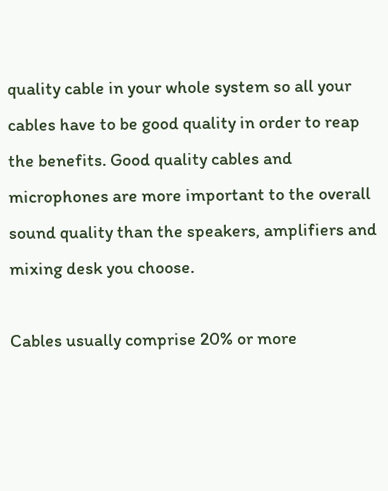quality cable in your whole system so all your cables have to be good quality in order to reap the benefits. Good quality cables and microphones are more important to the overall sound quality than the speakers, amplifiers and mixing desk you choose.

Cables usually comprise 20% or more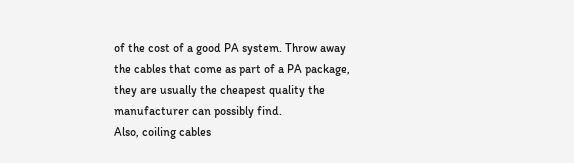of the cost of a good PA system. Throw away the cables that come as part of a PA package, they are usually the cheapest quality the manufacturer can possibly find.
Also, coiling cables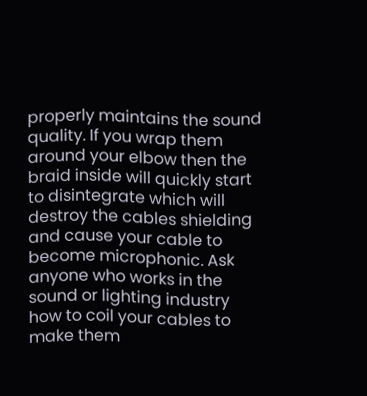properly maintains the sound quality. If you wrap them around your elbow then the braid inside will quickly start to disintegrate which will destroy the cables shielding and cause your cable to become microphonic. Ask anyone who works in the sound or lighting industry how to coil your cables to make them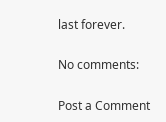last forever.

No comments:

Post a Comment